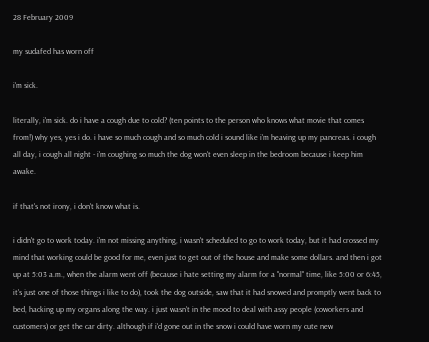28 February 2009

my sudafed has worn off

i'm sick.

literally, i'm sick. do i have a cough due to cold? (ten points to the person who knows what movie that comes from!) why yes, yes i do. i have so much cough and so much cold i sound like i'm heaving up my pancreas. i cough all day, i cough all night - i'm coughing so much the dog won't even sleep in the bedroom because i keep him awake.

if that's not irony, i don't know what is.

i didn't go to work today. i'm not missing anything, i wasn't scheduled to go to work today, but it had crossed my mind that working could be good for me, even just to get out of the house and make some dollars. and then i got up at 5:03 a.m., when the alarm went off (because i hate setting my alarm for a "normal" time, like 5:00 or 6:45, it's just one of those things i like to do), took the dog outside, saw that it had snowed and promptly went back to bed, hacking up my organs along the way. i just wasn't in the mood to deal with assy people (coworkers and customers) or get the car dirty. although if i'd gone out in the snow i could have worn my cute new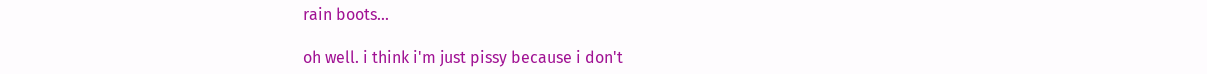rain boots...

oh well. i think i'm just pissy because i don't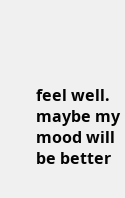feel well. maybe my mood will be better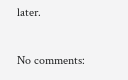later.

No comments: